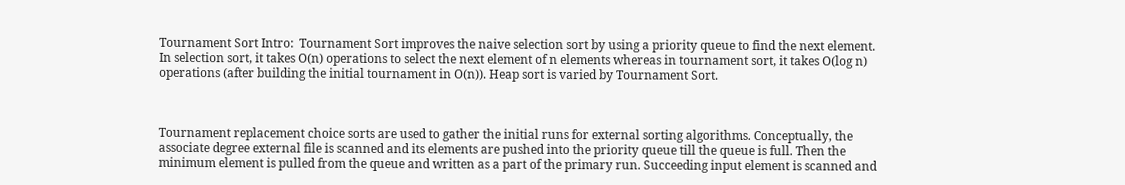Tournament Sort Intro:  Tournament Sort improves the naive selection sort by using a priority queue to find the next element. In selection sort, it takes O(n) operations to select the next element of n elements whereas in tournament sort, it takes O(log n) operations (after building the initial tournament in O(n)). Heap sort is varied by Tournament Sort.



Tournament replacement choice sorts are used to gather the initial runs for external sorting algorithms. Conceptually, the associate degree external file is scanned and its elements are pushed into the priority queue till the queue is full. Then the minimum element is pulled from the queue and written as a part of the primary run. Succeeding input element is scanned and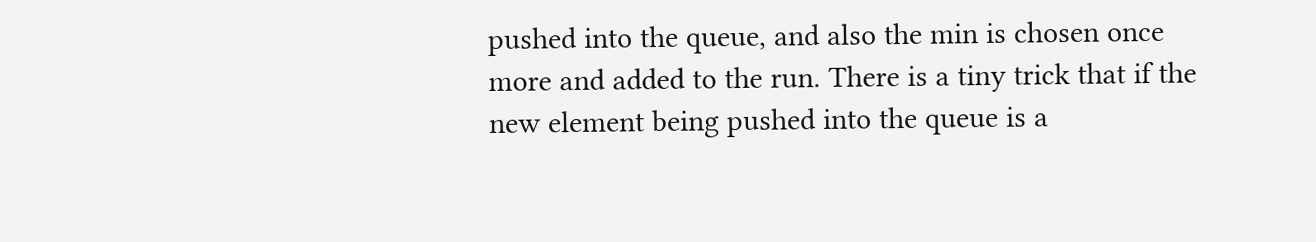pushed into the queue, and also the min is chosen once more and added to the run. There is a tiny trick that if the new element being pushed into the queue is a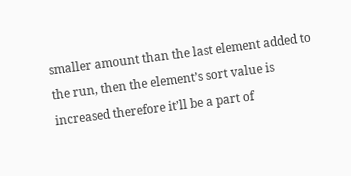smaller amount than the last element added to the run, then the element’s sort value is increased therefore it’ll be a part of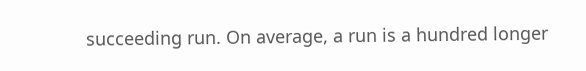succeeding run. On average, a run is a hundred longer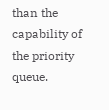than the capability of the priority queue.